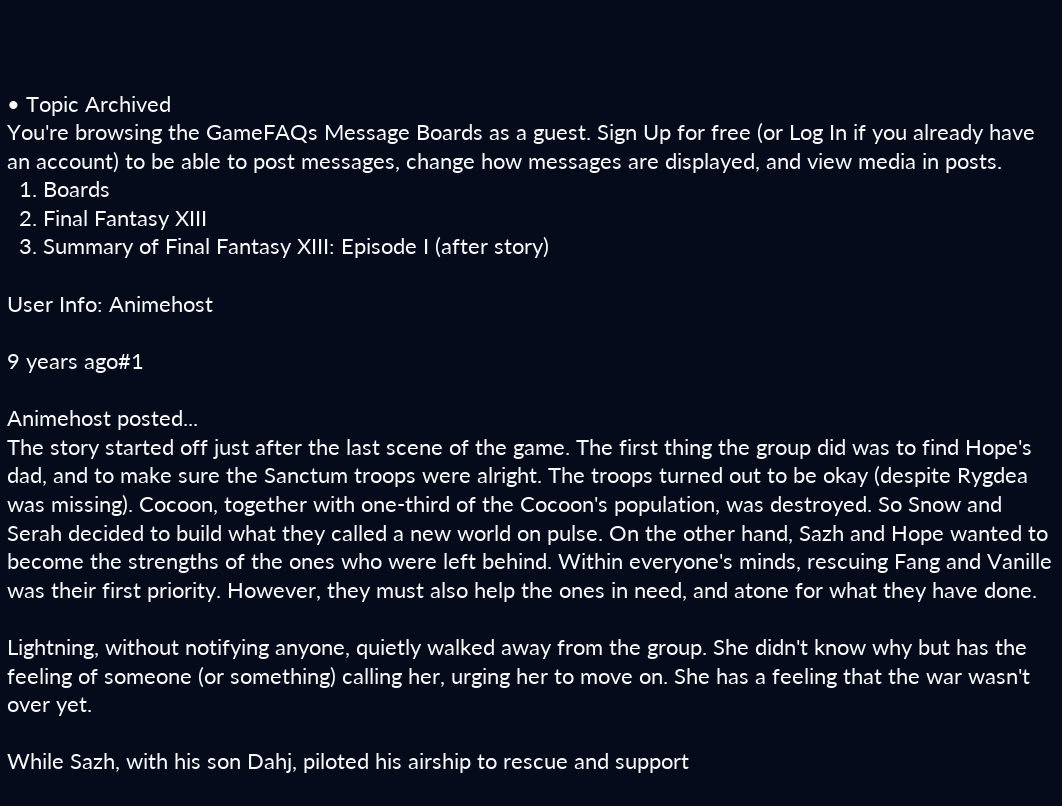• Topic Archived
You're browsing the GameFAQs Message Boards as a guest. Sign Up for free (or Log In if you already have an account) to be able to post messages, change how messages are displayed, and view media in posts.
  1. Boards
  2. Final Fantasy XIII
  3. Summary of Final Fantasy XIII: Episode I (after story)

User Info: Animehost

9 years ago#1

Animehost posted...
The story started off just after the last scene of the game. The first thing the group did was to find Hope's dad, and to make sure the Sanctum troops were alright. The troops turned out to be okay (despite Rygdea was missing). Cocoon, together with one-third of the Cocoon's population, was destroyed. So Snow and Serah decided to build what they called a new world on pulse. On the other hand, Sazh and Hope wanted to become the strengths of the ones who were left behind. Within everyone's minds, rescuing Fang and Vanille was their first priority. However, they must also help the ones in need, and atone for what they have done.

Lightning, without notifying anyone, quietly walked away from the group. She didn't know why but has the feeling of someone (or something) calling her, urging her to move on. She has a feeling that the war wasn't over yet.

While Sazh, with his son Dahj, piloted his airship to rescue and support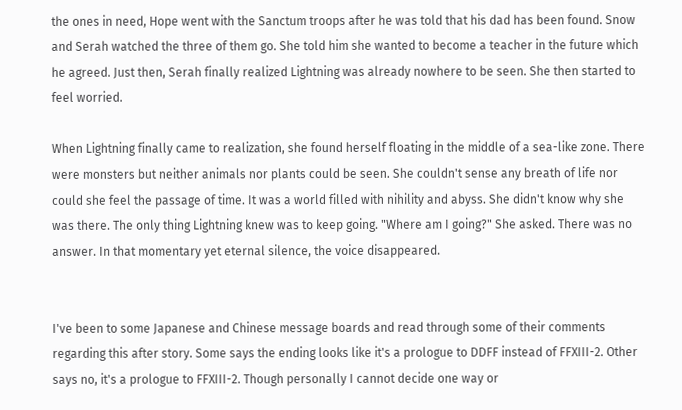the ones in need, Hope went with the Sanctum troops after he was told that his dad has been found. Snow and Serah watched the three of them go. She told him she wanted to become a teacher in the future which he agreed. Just then, Serah finally realized Lightning was already nowhere to be seen. She then started to feel worried.

When Lightning finally came to realization, she found herself floating in the middle of a sea-like zone. There were monsters but neither animals nor plants could be seen. She couldn't sense any breath of life nor could she feel the passage of time. It was a world filled with nihility and abyss. She didn't know why she was there. The only thing Lightning knew was to keep going. "Where am I going?" She asked. There was no answer. In that momentary yet eternal silence, the voice disappeared.


I've been to some Japanese and Chinese message boards and read through some of their comments regarding this after story. Some says the ending looks like it's a prologue to DDFF instead of FFXIII-2. Other says no, it's a prologue to FFXIII-2. Though personally I cannot decide one way or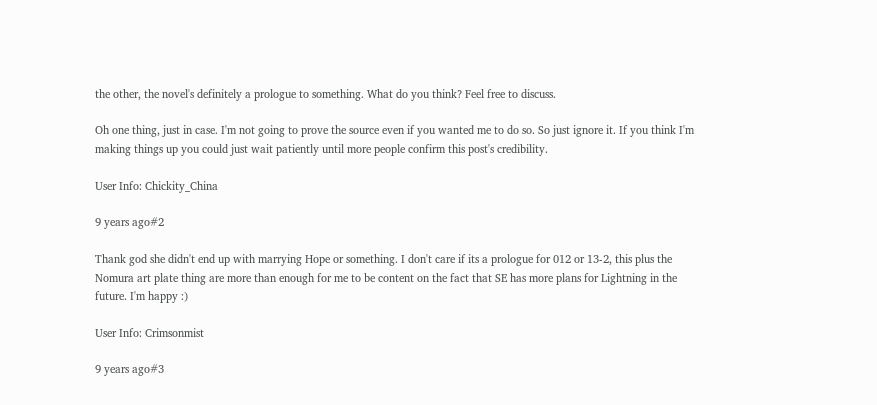the other, the novel's definitely a prologue to something. What do you think? Feel free to discuss.

Oh one thing, just in case. I'm not going to prove the source even if you wanted me to do so. So just ignore it. If you think I'm making things up you could just wait patiently until more people confirm this post's credibility.

User Info: Chickity_China

9 years ago#2

Thank god she didn't end up with marrying Hope or something. I don't care if its a prologue for 012 or 13-2, this plus the Nomura art plate thing are more than enough for me to be content on the fact that SE has more plans for Lightning in the future. I'm happy :)

User Info: Crimsonmist

9 years ago#3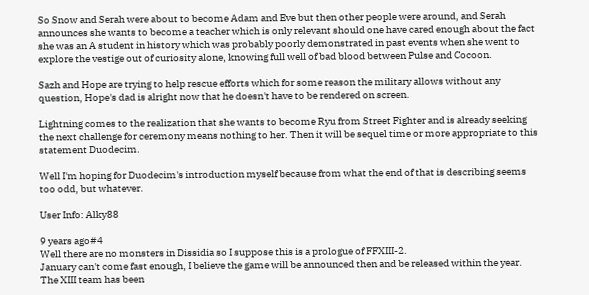So Snow and Serah were about to become Adam and Eve but then other people were around, and Serah announces she wants to become a teacher which is only relevant should one have cared enough about the fact she was an A student in history which was probably poorly demonstrated in past events when she went to explore the vestige out of curiosity alone, knowing full well of bad blood between Pulse and Cocoon.

Sazh and Hope are trying to help rescue efforts which for some reason the military allows without any question, Hope's dad is alright now that he doesn't have to be rendered on screen.

Lightning comes to the realization that she wants to become Ryu from Street Fighter and is already seeking the next challenge for ceremony means nothing to her. Then it will be sequel time or more appropriate to this statement Duodecim.

Well I'm hoping for Duodecim's introduction myself because from what the end of that is describing seems too odd, but whatever.

User Info: Alky88

9 years ago#4
Well there are no monsters in Dissidia so I suppose this is a prologue of FFXIII-2.
January can't come fast enough, I believe the game will be announced then and be released within the year. The XIII team has been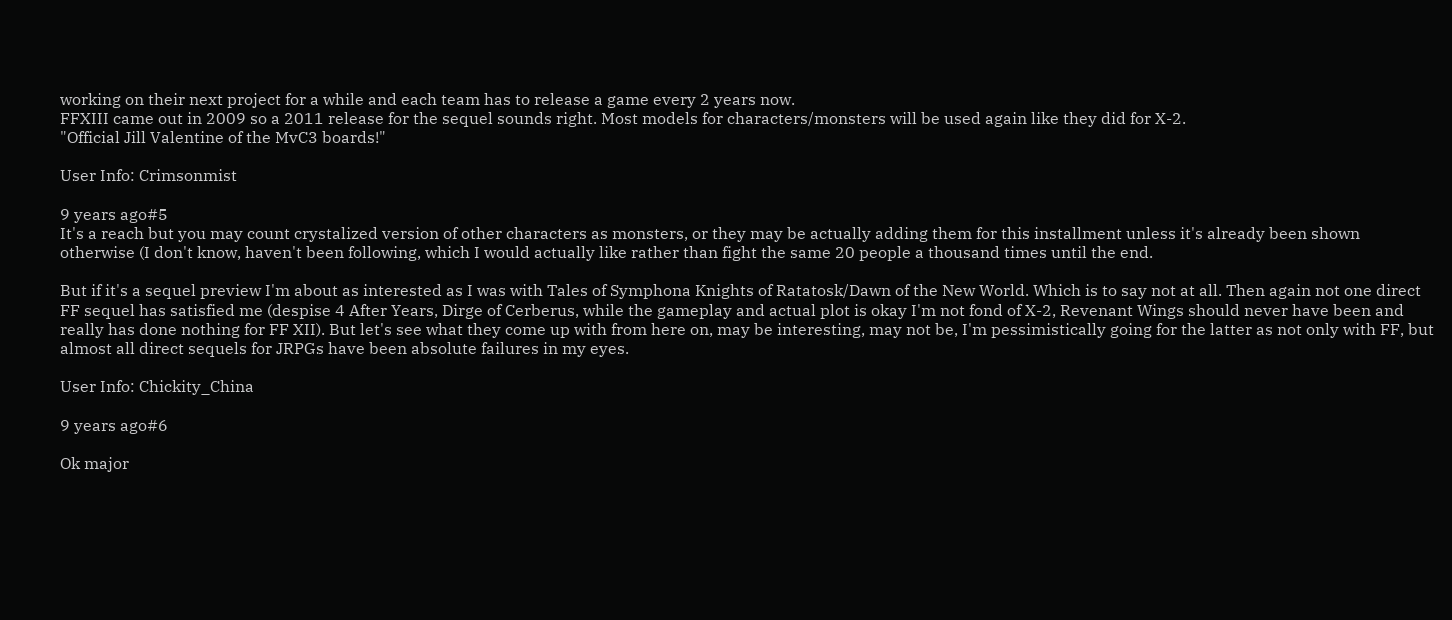working on their next project for a while and each team has to release a game every 2 years now.
FFXIII came out in 2009 so a 2011 release for the sequel sounds right. Most models for characters/monsters will be used again like they did for X-2.
"Official Jill Valentine of the MvC3 boards!"

User Info: Crimsonmist

9 years ago#5
It's a reach but you may count crystalized version of other characters as monsters, or they may be actually adding them for this installment unless it's already been shown otherwise (I don't know, haven't been following, which I would actually like rather than fight the same 20 people a thousand times until the end.

But if it's a sequel preview I'm about as interested as I was with Tales of Symphona Knights of Ratatosk/Dawn of the New World. Which is to say not at all. Then again not one direct FF sequel has satisfied me (despise 4 After Years, Dirge of Cerberus, while the gameplay and actual plot is okay I'm not fond of X-2, Revenant Wings should never have been and really has done nothing for FF XII). But let's see what they come up with from here on, may be interesting, may not be, I'm pessimistically going for the latter as not only with FF, but almost all direct sequels for JRPGs have been absolute failures in my eyes.

User Info: Chickity_China

9 years ago#6

Ok major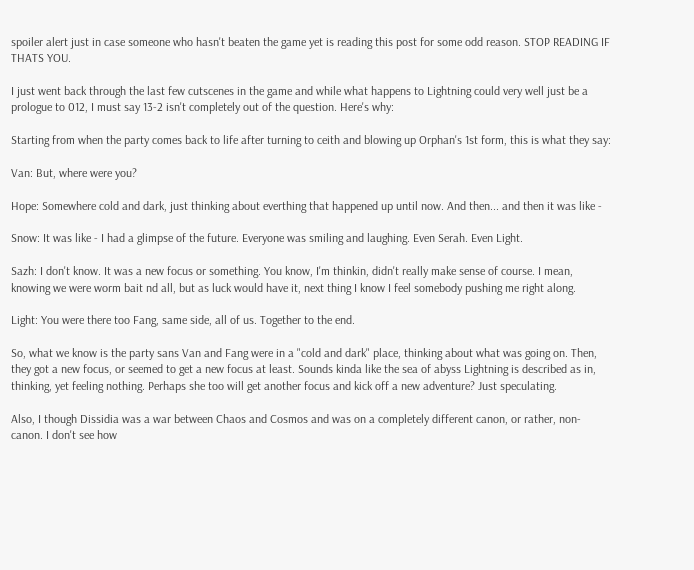spoiler alert just in case someone who hasn't beaten the game yet is reading this post for some odd reason. STOP READING IF THATS YOU.

I just went back through the last few cutscenes in the game and while what happens to Lightning could very well just be a prologue to 012, I must say 13-2 isn't completely out of the question. Here's why:

Starting from when the party comes back to life after turning to ceith and blowing up Orphan's 1st form, this is what they say:

Van: But, where were you?

Hope: Somewhere cold and dark, just thinking about everthing that happened up until now. And then... and then it was like -

Snow: It was like - I had a glimpse of the future. Everyone was smiling and laughing. Even Serah. Even Light.

Sazh: I don't know. It was a new focus or something. You know, I'm thinkin, didn't really make sense of course. I mean, knowing we were worm bait nd all, but as luck would have it, next thing I know I feel somebody pushing me right along.

Light: You were there too Fang, same side, all of us. Together to the end.

So, what we know is the party sans Van and Fang were in a "cold and dark" place, thinking about what was going on. Then, they got a new focus, or seemed to get a new focus at least. Sounds kinda like the sea of abyss Lightning is described as in, thinking, yet feeling nothing. Perhaps she too will get another focus and kick off a new adventure? Just speculating.

Also, I though Dissidia was a war between Chaos and Cosmos and was on a completely different canon, or rather, non-canon. I don't see how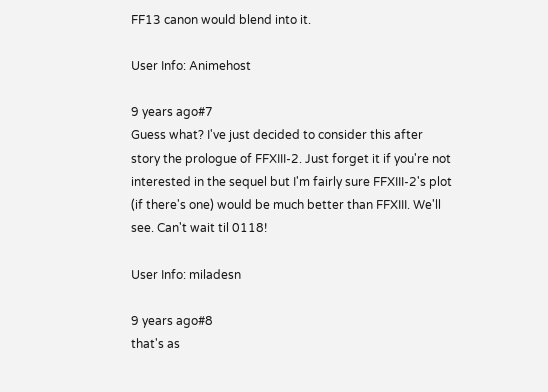FF13 canon would blend into it.

User Info: Animehost

9 years ago#7
Guess what? I've just decided to consider this after story the prologue of FFXIII-2. Just forget it if you're not interested in the sequel but I'm fairly sure FFXIII-2's plot (if there's one) would be much better than FFXIII. We'll see. Can't wait til 0118!

User Info: miladesn

9 years ago#8
that's as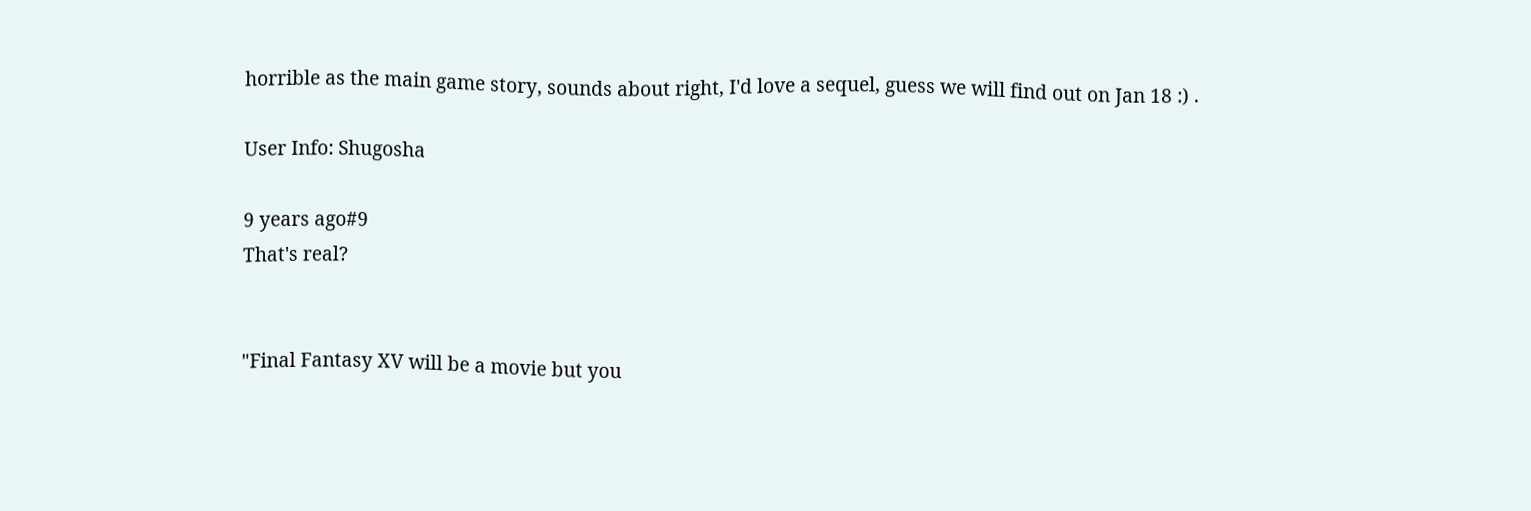horrible as the main game story, sounds about right, I'd love a sequel, guess we will find out on Jan 18 :) .

User Info: Shugosha

9 years ago#9
That's real?


"Final Fantasy XV will be a movie but you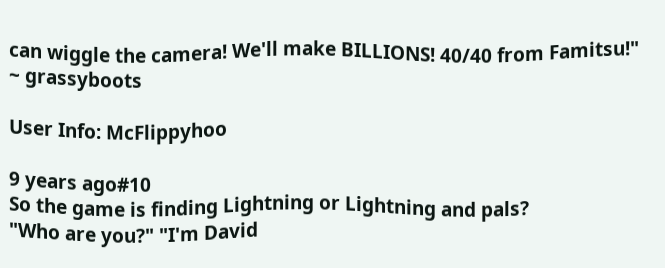can wiggle the camera! We'll make BILLIONS! 40/40 from Famitsu!" ~ grassyboots

User Info: McFlippyhoo

9 years ago#10
So the game is finding Lightning or Lightning and pals?
"Who are you?" "I'm David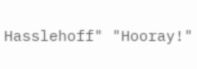Hasslehoff" "Hooray!"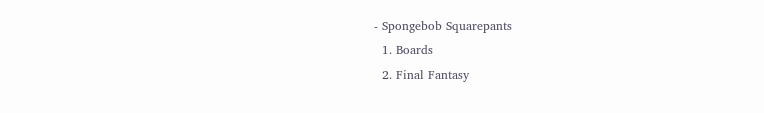- Spongebob Squarepants
  1. Boards
  2. Final Fantasy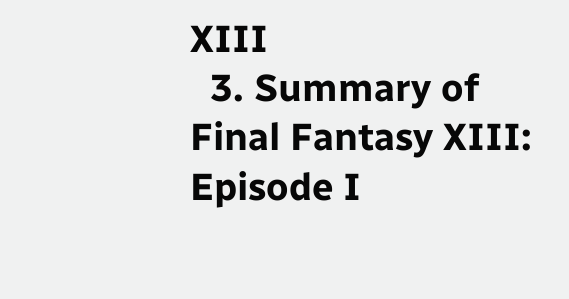XIII
  3. Summary of Final Fantasy XIII: Episode I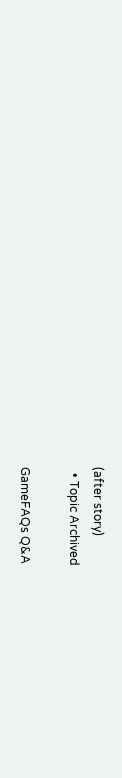(after story)
  • Topic Archived

GameFAQs Q&A